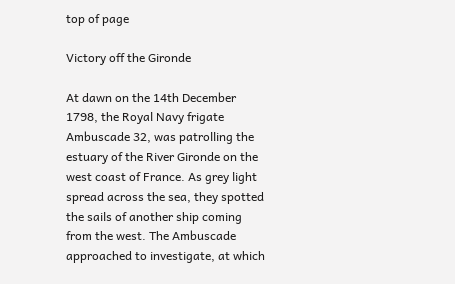top of page

Victory off the Gironde

At dawn on the 14th December 1798, the Royal Navy frigate Ambuscade 32, was patrolling the estuary of the River Gironde on the west coast of France. As grey light spread across the sea, they spotted the sails of another ship coming from the west. The Ambuscade approached to investigate, at which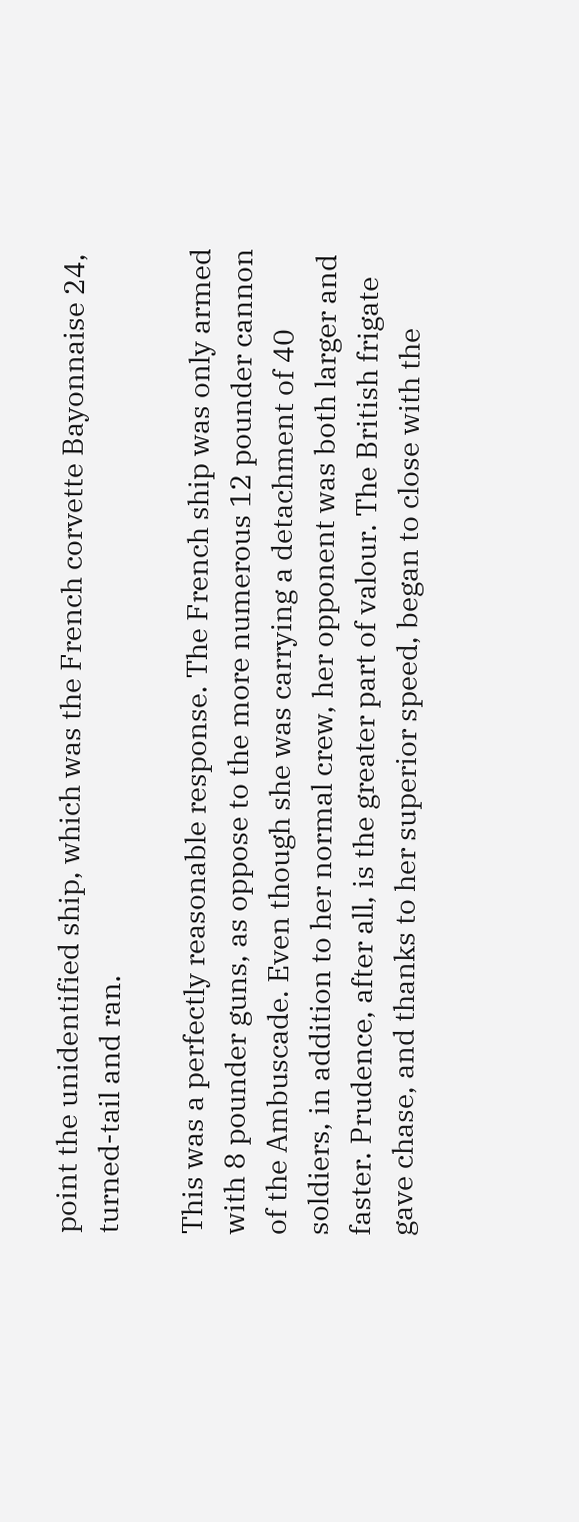point the unidentified ship, which was the French corvette Bayonnaise 24, turned-tail and ran.

This was a perfectly reasonable response. The French ship was only armed with 8 pounder guns, as oppose to the more numerous 12 pounder cannon of the Ambuscade. Even though she was carrying a detachment of 40 soldiers, in addition to her normal crew, her opponent was both larger and faster. Prudence, after all, is the greater part of valour. The British frigate gave chase, and thanks to her superior speed, began to close with the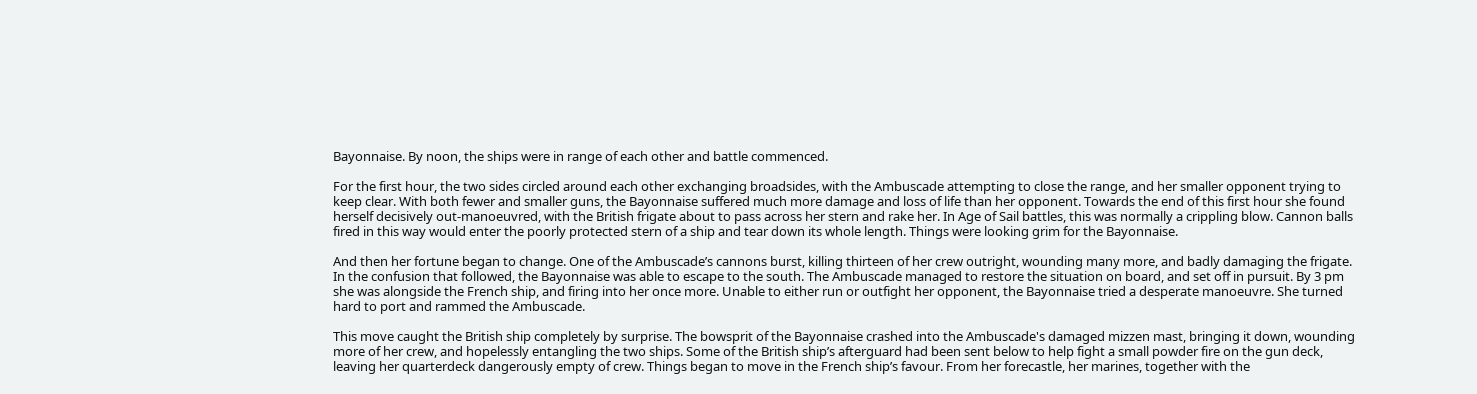Bayonnaise. By noon, the ships were in range of each other and battle commenced.

For the first hour, the two sides circled around each other exchanging broadsides, with the Ambuscade attempting to close the range, and her smaller opponent trying to keep clear. With both fewer and smaller guns, the Bayonnaise suffered much more damage and loss of life than her opponent. Towards the end of this first hour she found herself decisively out-manoeuvred, with the British frigate about to pass across her stern and rake her. In Age of Sail battles, this was normally a crippling blow. Cannon balls fired in this way would enter the poorly protected stern of a ship and tear down its whole length. Things were looking grim for the Bayonnaise.

And then her fortune began to change. One of the Ambuscade’s cannons burst, killing thirteen of her crew outright, wounding many more, and badly damaging the frigate. In the confusion that followed, the Bayonnaise was able to escape to the south. The Ambuscade managed to restore the situation on board, and set off in pursuit. By 3 pm she was alongside the French ship, and firing into her once more. Unable to either run or outfight her opponent, the Bayonnaise tried a desperate manoeuvre. She turned hard to port and rammed the Ambuscade.

This move caught the British ship completely by surprise. The bowsprit of the Bayonnaise crashed into the Ambuscade's damaged mizzen mast, bringing it down, wounding more of her crew, and hopelessly entangling the two ships. Some of the British ship’s afterguard had been sent below to help fight a small powder fire on the gun deck, leaving her quarterdeck dangerously empty of crew. Things began to move in the French ship’s favour. From her forecastle, her marines, together with the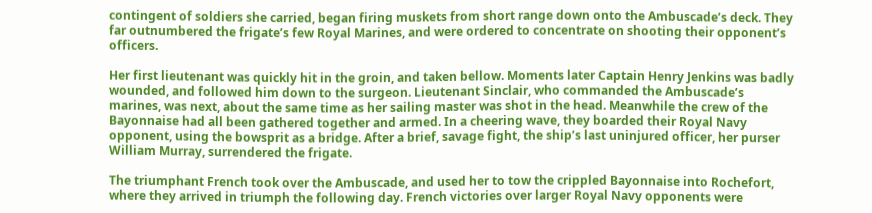contingent of soldiers she carried, began firing muskets from short range down onto the Ambuscade’s deck. They far outnumbered the frigate’s few Royal Marines, and were ordered to concentrate on shooting their opponent’s officers.

Her first lieutenant was quickly hit in the groin, and taken bellow. Moments later Captain Henry Jenkins was badly wounded, and followed him down to the surgeon. Lieutenant Sinclair, who commanded the Ambuscade’s marines, was next, about the same time as her sailing master was shot in the head. Meanwhile the crew of the Bayonnaise had all been gathered together and armed. In a cheering wave, they boarded their Royal Navy opponent, using the bowsprit as a bridge. After a brief, savage fight, the ship’s last uninjured officer, her purser William Murray, surrendered the frigate.

The triumphant French took over the Ambuscade, and used her to tow the crippled Bayonnaise into Rochefort, where they arrived in triumph the following day. French victories over larger Royal Navy opponents were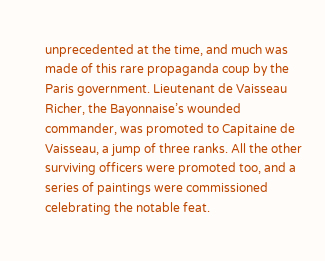unprecedented at the time, and much was made of this rare propaganda coup by the Paris government. Lieutenant de Vaisseau Richer, the Bayonnaise’s wounded commander, was promoted to Capitaine de Vaisseau, a jump of three ranks. All the other surviving officers were promoted too, and a series of paintings were commissioned celebrating the notable feat.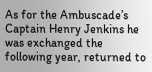As for the Ambuscade’s Captain Henry Jenkins he was exchanged the following year, returned to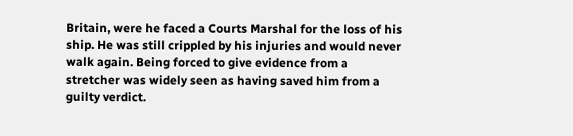Britain, were he faced a Courts Marshal for the loss of his ship. He was still crippled by his injuries and would never walk again. Being forced to give evidence from a stretcher was widely seen as having saved him from a guilty verdict.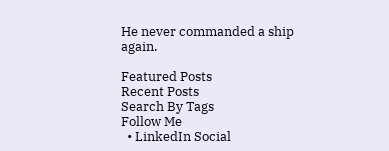He never commanded a ship again.

Featured Posts
Recent Posts
Search By Tags
Follow Me
  • LinkedIn Social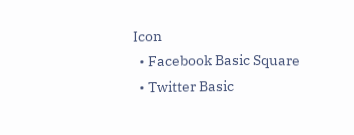Icon
  • Facebook Basic Square
  • Twitter Basic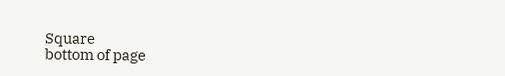Square
bottom of page